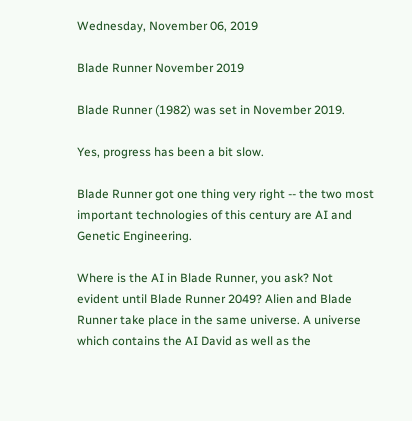Wednesday, November 06, 2019

Blade Runner November 2019

Blade Runner (1982) was set in November 2019.

Yes, progress has been a bit slow.

Blade Runner got one thing very right -- the two most important technologies of this century are AI and Genetic Engineering.

Where is the AI in Blade Runner, you ask? Not evident until Blade Runner 2049? Alien and Blade Runner take place in the same universe. A universe which contains the AI David as well as the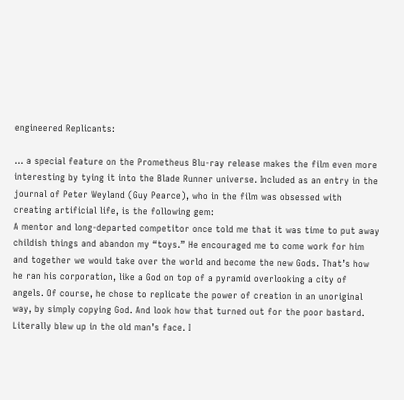engineered Replicants:

... a special feature on the Prometheus Blu-ray release makes the film even more interesting by tying it into the Blade Runner universe. Included as an entry in the journal of Peter Weyland (Guy Pearce), who in the film was obsessed with creating artificial life, is the following gem:
A mentor and long-departed competitor once told me that it was time to put away childish things and abandon my “toys.” He encouraged me to come work for him and together we would take over the world and become the new Gods. That’s how he ran his corporation, like a God on top of a pyramid overlooking a city of angels. Of course, he chose to replicate the power of creation in an unoriginal way, by simply copying God. And look how that turned out for the poor bastard. Literally blew up in the old man’s face. I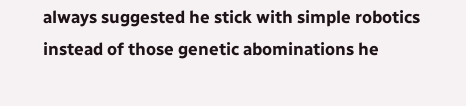always suggested he stick with simple robotics instead of those genetic abominations he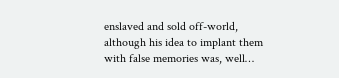enslaved and sold off-world, although his idea to implant them with false memories was, well…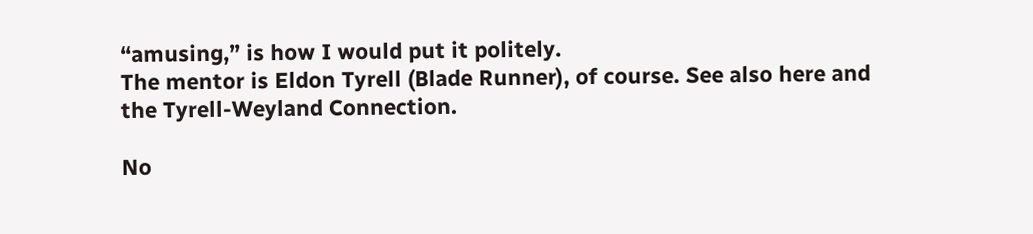“amusing,” is how I would put it politely.
The mentor is Eldon Tyrell (Blade Runner), of course. See also here and the Tyrell-Weyland Connection.

No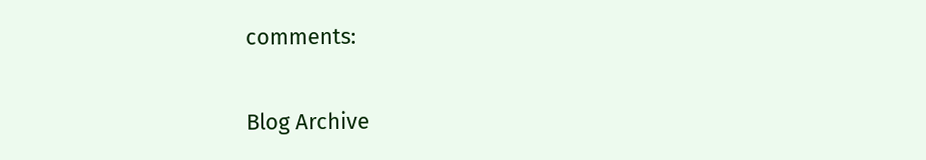comments:

Blog Archive